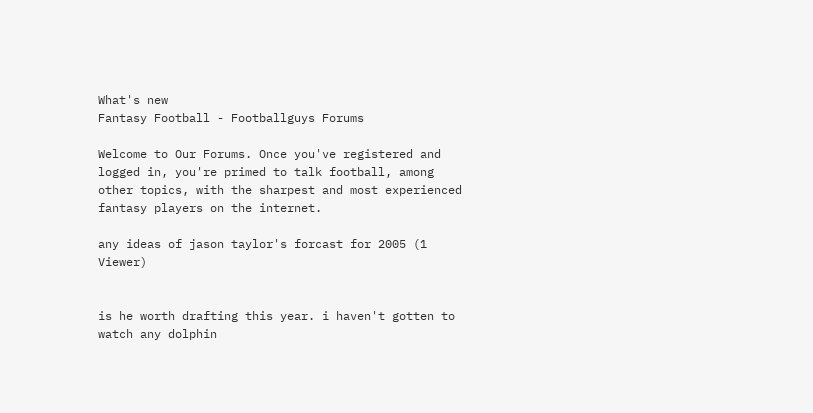What's new
Fantasy Football - Footballguys Forums

Welcome to Our Forums. Once you've registered and logged in, you're primed to talk football, among other topics, with the sharpest and most experienced fantasy players on the internet.

any ideas of jason taylor's forcast for 2005 (1 Viewer)


is he worth drafting this year. i haven't gotten to watch any dolphin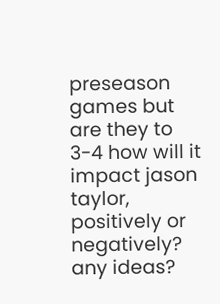preseason games but are they to 3-4 how will it impact jason taylor, positively or negatively? any ideas?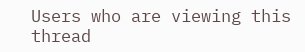Users who are viewing this thread